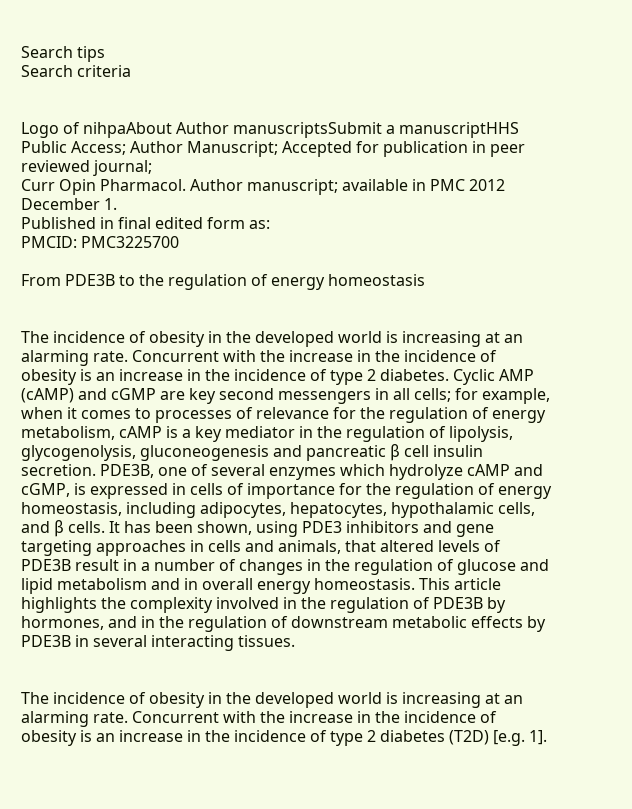Search tips
Search criteria


Logo of nihpaAbout Author manuscriptsSubmit a manuscriptHHS Public Access; Author Manuscript; Accepted for publication in peer reviewed journal;
Curr Opin Pharmacol. Author manuscript; available in PMC 2012 December 1.
Published in final edited form as:
PMCID: PMC3225700

From PDE3B to the regulation of energy homeostasis


The incidence of obesity in the developed world is increasing at an alarming rate. Concurrent with the increase in the incidence of obesity is an increase in the incidence of type 2 diabetes. Cyclic AMP (cAMP) and cGMP are key second messengers in all cells; for example, when it comes to processes of relevance for the regulation of energy metabolism, cAMP is a key mediator in the regulation of lipolysis, glycogenolysis, gluconeogenesis and pancreatic β cell insulin secretion. PDE3B, one of several enzymes which hydrolyze cAMP and cGMP, is expressed in cells of importance for the regulation of energy homeostasis, including adipocytes, hepatocytes, hypothalamic cells, and β cells. It has been shown, using PDE3 inhibitors and gene targeting approaches in cells and animals, that altered levels of PDE3B result in a number of changes in the regulation of glucose and lipid metabolism and in overall energy homeostasis. This article highlights the complexity involved in the regulation of PDE3B by hormones, and in the regulation of downstream metabolic effects by PDE3B in several interacting tissues.


The incidence of obesity in the developed world is increasing at an alarming rate. Concurrent with the increase in the incidence of obesity is an increase in the incidence of type 2 diabetes (T2D) [e.g. 1].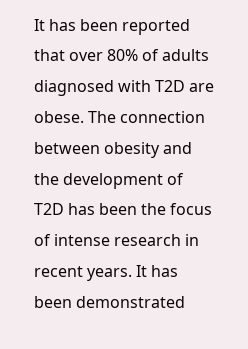It has been reported that over 80% of adults diagnosed with T2D are obese. The connection between obesity and the development of T2D has been the focus of intense research in recent years. It has been demonstrated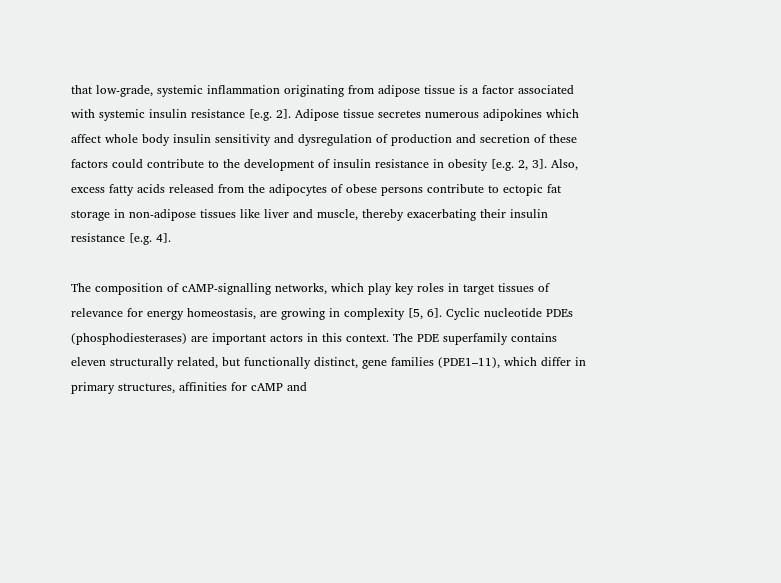that low-grade, systemic inflammation originating from adipose tissue is a factor associated with systemic insulin resistance [e.g. 2]. Adipose tissue secretes numerous adipokines which affect whole body insulin sensitivity and dysregulation of production and secretion of these factors could contribute to the development of insulin resistance in obesity [e.g. 2, 3]. Also, excess fatty acids released from the adipocytes of obese persons contribute to ectopic fat storage in non-adipose tissues like liver and muscle, thereby exacerbating their insulin resistance [e.g. 4].

The composition of cAMP-signalling networks, which play key roles in target tissues of relevance for energy homeostasis, are growing in complexity [5, 6]. Cyclic nucleotide PDEs (phosphodiesterases) are important actors in this context. The PDE superfamily contains eleven structurally related, but functionally distinct, gene families (PDE1–11), which differ in primary structures, affinities for cAMP and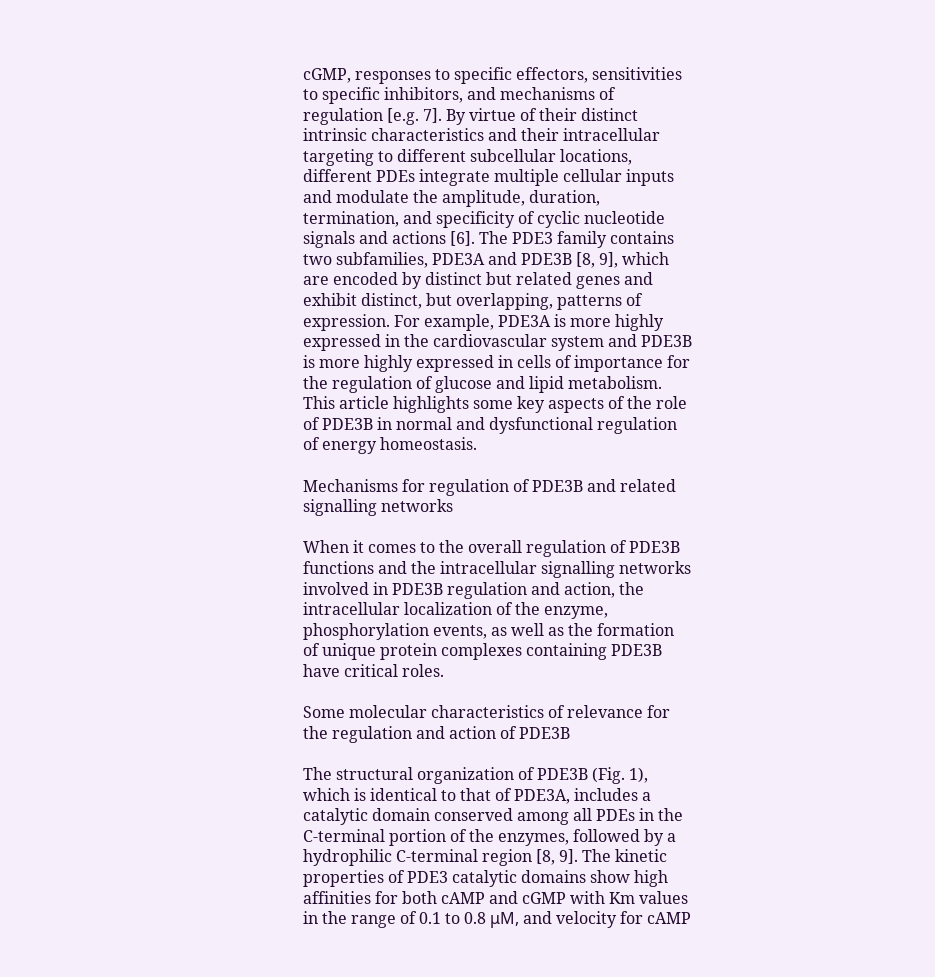cGMP, responses to specific effectors, sensitivities to specific inhibitors, and mechanisms of regulation [e.g. 7]. By virtue of their distinct intrinsic characteristics and their intracellular targeting to different subcellular locations, different PDEs integrate multiple cellular inputs and modulate the amplitude, duration, termination, and specificity of cyclic nucleotide signals and actions [6]. The PDE3 family contains two subfamilies, PDE3A and PDE3B [8, 9], which are encoded by distinct but related genes and exhibit distinct, but overlapping, patterns of expression. For example, PDE3A is more highly expressed in the cardiovascular system and PDE3B is more highly expressed in cells of importance for the regulation of glucose and lipid metabolism. This article highlights some key aspects of the role of PDE3B in normal and dysfunctional regulation of energy homeostasis.

Mechanisms for regulation of PDE3B and related signalling networks

When it comes to the overall regulation of PDE3B functions and the intracellular signalling networks involved in PDE3B regulation and action, the intracellular localization of the enzyme, phosphorylation events, as well as the formation of unique protein complexes containing PDE3B have critical roles.

Some molecular characteristics of relevance for the regulation and action of PDE3B

The structural organization of PDE3B (Fig. 1), which is identical to that of PDE3A, includes a catalytic domain conserved among all PDEs in the C-terminal portion of the enzymes, followed by a hydrophilic C-terminal region [8, 9]. The kinetic properties of PDE3 catalytic domains show high affinities for both cAMP and cGMP with Km values in the range of 0.1 to 0.8 μM, and velocity for cAMP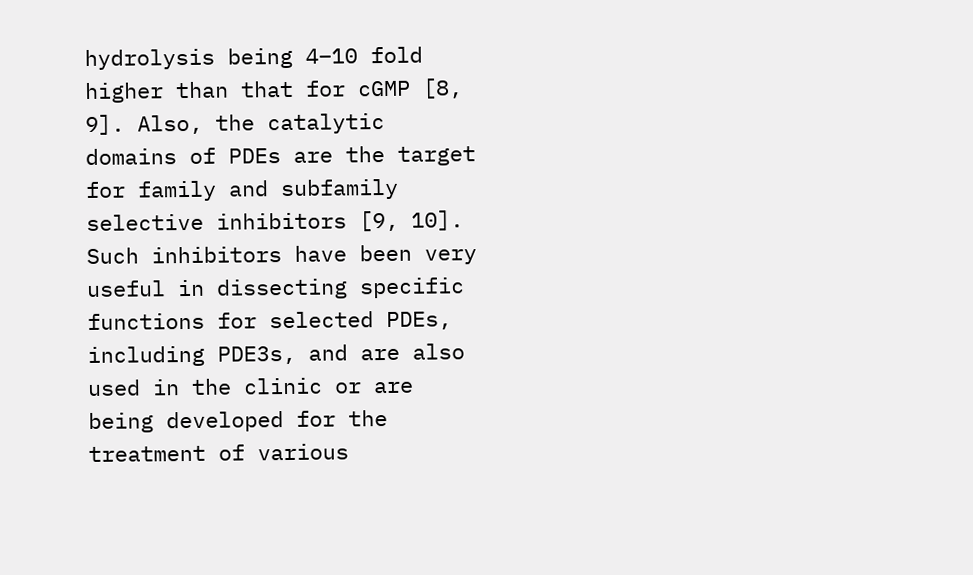hydrolysis being 4–10 fold higher than that for cGMP [8, 9]. Also, the catalytic domains of PDEs are the target for family and subfamily selective inhibitors [9, 10]. Such inhibitors have been very useful in dissecting specific functions for selected PDEs, including PDE3s, and are also used in the clinic or are being developed for the treatment of various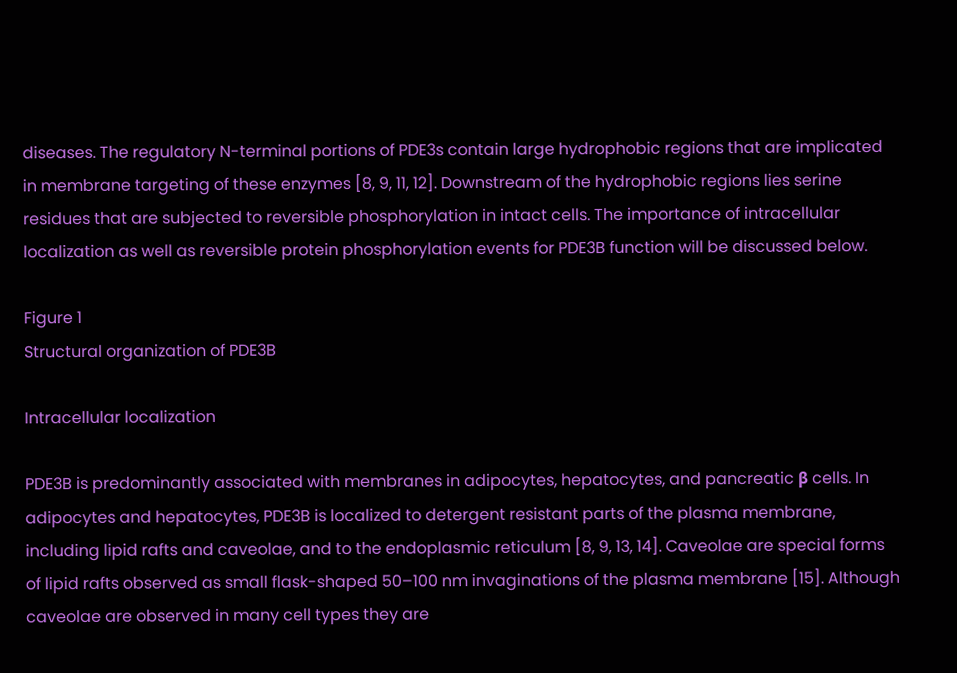diseases. The regulatory N-terminal portions of PDE3s contain large hydrophobic regions that are implicated in membrane targeting of these enzymes [8, 9, 11, 12]. Downstream of the hydrophobic regions lies serine residues that are subjected to reversible phosphorylation in intact cells. The importance of intracellular localization as well as reversible protein phosphorylation events for PDE3B function will be discussed below.

Figure 1
Structural organization of PDE3B

Intracellular localization

PDE3B is predominantly associated with membranes in adipocytes, hepatocytes, and pancreatic β cells. In adipocytes and hepatocytes, PDE3B is localized to detergent resistant parts of the plasma membrane, including lipid rafts and caveolae, and to the endoplasmic reticulum [8, 9, 13, 14]. Caveolae are special forms of lipid rafts observed as small flask-shaped 50–100 nm invaginations of the plasma membrane [15]. Although caveolae are observed in many cell types they are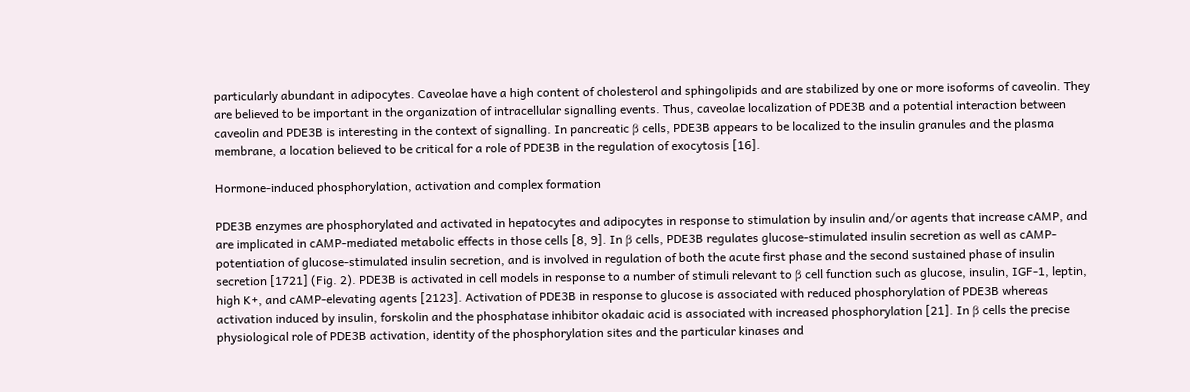particularly abundant in adipocytes. Caveolae have a high content of cholesterol and sphingolipids and are stabilized by one or more isoforms of caveolin. They are believed to be important in the organization of intracellular signalling events. Thus, caveolae localization of PDE3B and a potential interaction between caveolin and PDE3B is interesting in the context of signalling. In pancreatic β cells, PDE3B appears to be localized to the insulin granules and the plasma membrane, a location believed to be critical for a role of PDE3B in the regulation of exocytosis [16].

Hormone-induced phosphorylation, activation and complex formation

PDE3B enzymes are phosphorylated and activated in hepatocytes and adipocytes in response to stimulation by insulin and/or agents that increase cAMP, and are implicated in cAMP-mediated metabolic effects in those cells [8, 9]. In β cells, PDE3B regulates glucose-stimulated insulin secretion as well as cAMP-potentiation of glucose-stimulated insulin secretion, and is involved in regulation of both the acute first phase and the second sustained phase of insulin secretion [1721] (Fig. 2). PDE3B is activated in cell models in response to a number of stimuli relevant to β cell function such as glucose, insulin, IGF-1, leptin, high K+, and cAMP-elevating agents [2123]. Activation of PDE3B in response to glucose is associated with reduced phosphorylation of PDE3B whereas activation induced by insulin, forskolin and the phosphatase inhibitor okadaic acid is associated with increased phosphorylation [21]. In β cells the precise physiological role of PDE3B activation, identity of the phosphorylation sites and the particular kinases and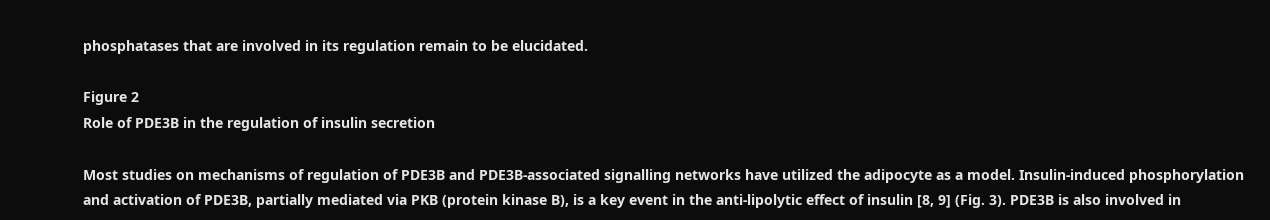phosphatases that are involved in its regulation remain to be elucidated.

Figure 2
Role of PDE3B in the regulation of insulin secretion

Most studies on mechanisms of regulation of PDE3B and PDE3B-associated signalling networks have utilized the adipocyte as a model. Insulin-induced phosphorylation and activation of PDE3B, partially mediated via PKB (protein kinase B), is a key event in the anti-lipolytic effect of insulin [8, 9] (Fig. 3). PDE3B is also involved in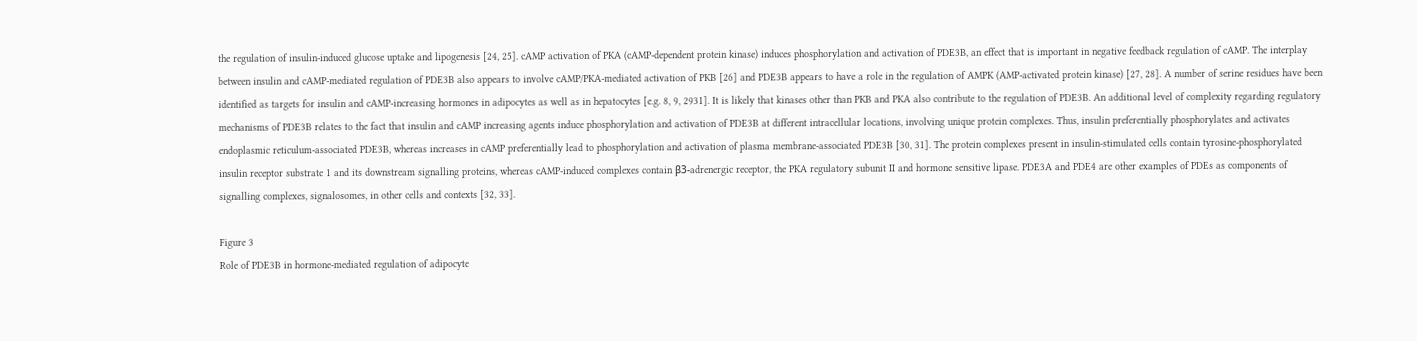the regulation of insulin-induced glucose uptake and lipogenesis [24, 25]. cAMP activation of PKA (cAMP-dependent protein kinase) induces phosphorylation and activation of PDE3B, an effect that is important in negative feedback regulation of cAMP. The interplay between insulin and cAMP-mediated regulation of PDE3B also appears to involve cAMP/PKA-mediated activation of PKB [26] and PDE3B appears to have a role in the regulation of AMPK (AMP-activated protein kinase) [27, 28]. A number of serine residues have been identified as targets for insulin and cAMP-increasing hormones in adipocytes as well as in hepatocytes [e.g. 8, 9, 2931]. It is likely that kinases other than PKB and PKA also contribute to the regulation of PDE3B. An additional level of complexity regarding regulatory mechanisms of PDE3B relates to the fact that insulin and cAMP increasing agents induce phosphorylation and activation of PDE3B at different intracellular locations, involving unique protein complexes. Thus, insulin preferentially phosphorylates and activates endoplasmic reticulum-associated PDE3B, whereas increases in cAMP preferentially lead to phosphorylation and activation of plasma membrane-associated PDE3B [30, 31]. The protein complexes present in insulin-stimulated cells contain tyrosine-phosphorylated insulin receptor substrate 1 and its downstream signalling proteins, whereas cAMP-induced complexes contain β3-adrenergic receptor, the PKA regulatory subunit II and hormone sensitive lipase. PDE3A and PDE4 are other examples of PDEs as components of signalling complexes, signalosomes, in other cells and contexts [32, 33].

Figure 3
Role of PDE3B in hormone-mediated regulation of adipocyte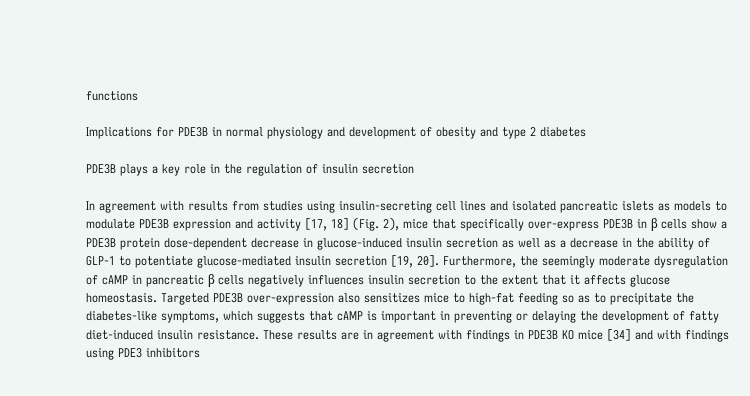functions

Implications for PDE3B in normal physiology and development of obesity and type 2 diabetes

PDE3B plays a key role in the regulation of insulin secretion

In agreement with results from studies using insulin-secreting cell lines and isolated pancreatic islets as models to modulate PDE3B expression and activity [17, 18] (Fig. 2), mice that specifically over-express PDE3B in β cells show a PDE3B protein dose-dependent decrease in glucose-induced insulin secretion as well as a decrease in the ability of GLP-1 to potentiate glucose-mediated insulin secretion [19, 20]. Furthermore, the seemingly moderate dysregulation of cAMP in pancreatic β cells negatively influences insulin secretion to the extent that it affects glucose homeostasis. Targeted PDE3B over-expression also sensitizes mice to high-fat feeding so as to precipitate the diabetes-like symptoms, which suggests that cAMP is important in preventing or delaying the development of fatty diet-induced insulin resistance. These results are in agreement with findings in PDE3B KO mice [34] and with findings using PDE3 inhibitors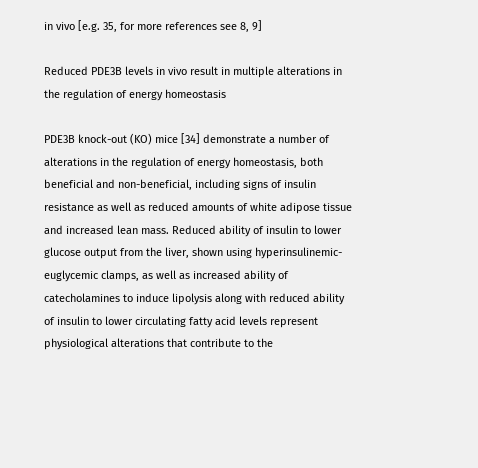in vivo [e.g. 35, for more references see 8, 9]

Reduced PDE3B levels in vivo result in multiple alterations in the regulation of energy homeostasis

PDE3B knock-out (KO) mice [34] demonstrate a number of alterations in the regulation of energy homeostasis, both beneficial and non-beneficial, including signs of insulin resistance as well as reduced amounts of white adipose tissue and increased lean mass. Reduced ability of insulin to lower glucose output from the liver, shown using hyperinsulinemic-euglycemic clamps, as well as increased ability of catecholamines to induce lipolysis along with reduced ability of insulin to lower circulating fatty acid levels represent physiological alterations that contribute to the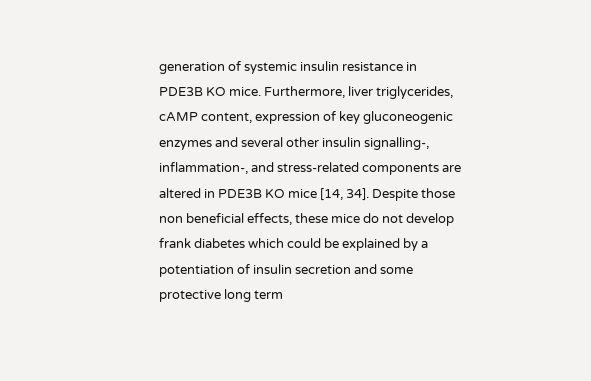generation of systemic insulin resistance in PDE3B KO mice. Furthermore, liver triglycerides, cAMP content, expression of key gluconeogenic enzymes and several other insulin signalling-, inflammation-, and stress-related components are altered in PDE3B KO mice [14, 34]. Despite those non beneficial effects, these mice do not develop frank diabetes which could be explained by a potentiation of insulin secretion and some protective long term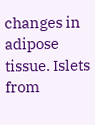changes in adipose tissue. Islets from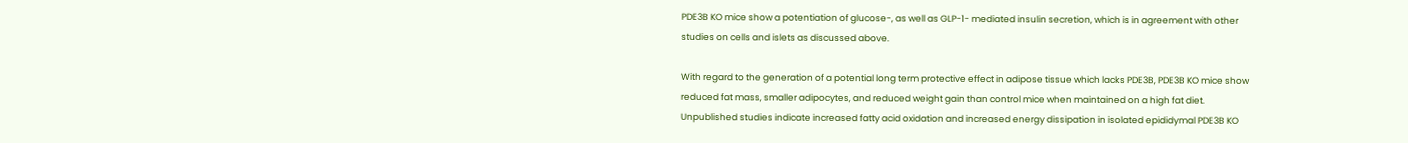PDE3B KO mice show a potentiation of glucose-, as well as GLP-1- mediated insulin secretion, which is in agreement with other studies on cells and islets as discussed above.

With regard to the generation of a potential long term protective effect in adipose tissue which lacks PDE3B, PDE3B KO mice show reduced fat mass, smaller adipocytes, and reduced weight gain than control mice when maintained on a high fat diet. Unpublished studies indicate increased fatty acid oxidation and increased energy dissipation in isolated epididymal PDE3B KO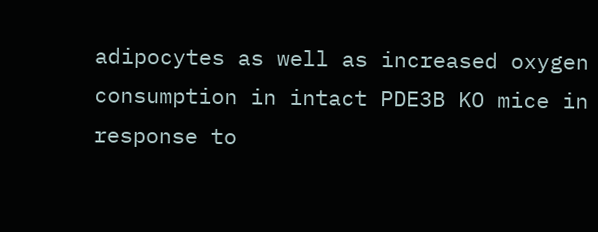adipocytes as well as increased oxygen consumption in intact PDE3B KO mice in response to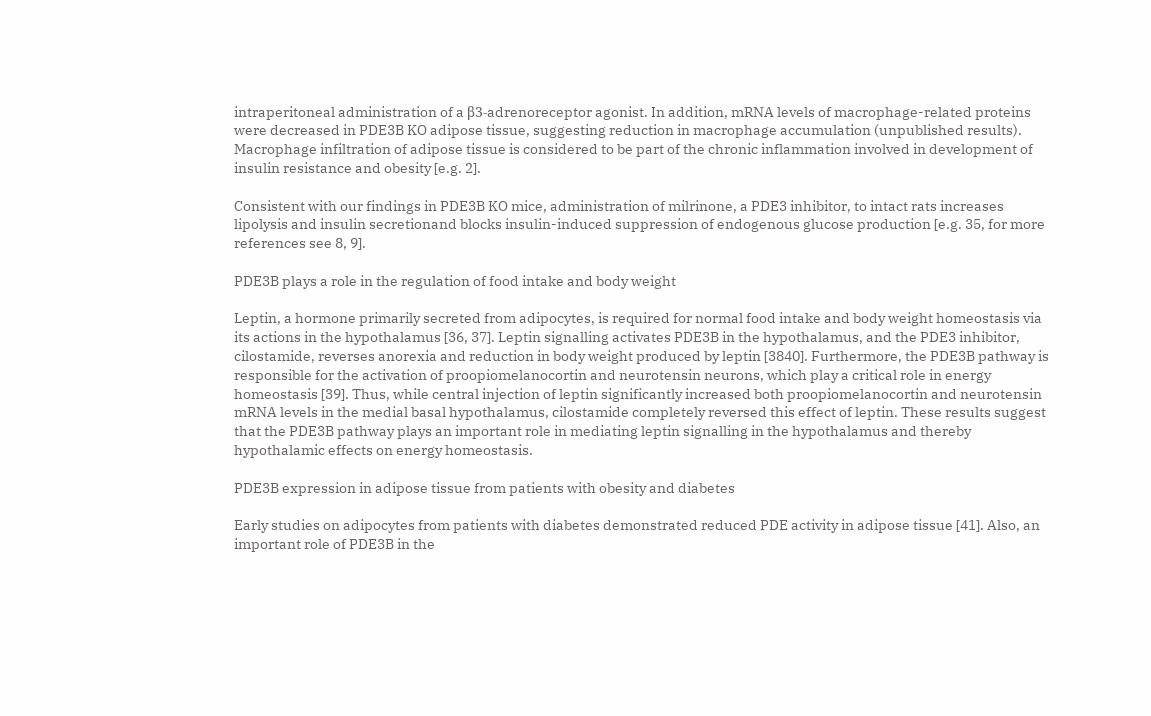intraperitoneal administration of a β3-adrenoreceptor agonist. In addition, mRNA levels of macrophage-related proteins were decreased in PDE3B KO adipose tissue, suggesting reduction in macrophage accumulation (unpublished results). Macrophage infiltration of adipose tissue is considered to be part of the chronic inflammation involved in development of insulin resistance and obesity [e.g. 2].

Consistent with our findings in PDE3B KO mice, administration of milrinone, a PDE3 inhibitor, to intact rats increases lipolysis and insulin secretionand blocks insulin-induced suppression of endogenous glucose production [e.g. 35, for more references see 8, 9].

PDE3B plays a role in the regulation of food intake and body weight

Leptin, a hormone primarily secreted from adipocytes, is required for normal food intake and body weight homeostasis via its actions in the hypothalamus [36, 37]. Leptin signalling activates PDE3B in the hypothalamus, and the PDE3 inhibitor, cilostamide, reverses anorexia and reduction in body weight produced by leptin [3840]. Furthermore, the PDE3B pathway is responsible for the activation of proopiomelanocortin and neurotensin neurons, which play a critical role in energy homeostasis [39]. Thus, while central injection of leptin significantly increased both proopiomelanocortin and neurotensin mRNA levels in the medial basal hypothalamus, cilostamide completely reversed this effect of leptin. These results suggest that the PDE3B pathway plays an important role in mediating leptin signalling in the hypothalamus and thereby hypothalamic effects on energy homeostasis.

PDE3B expression in adipose tissue from patients with obesity and diabetes

Early studies on adipocytes from patients with diabetes demonstrated reduced PDE activity in adipose tissue [41]. Also, an important role of PDE3B in the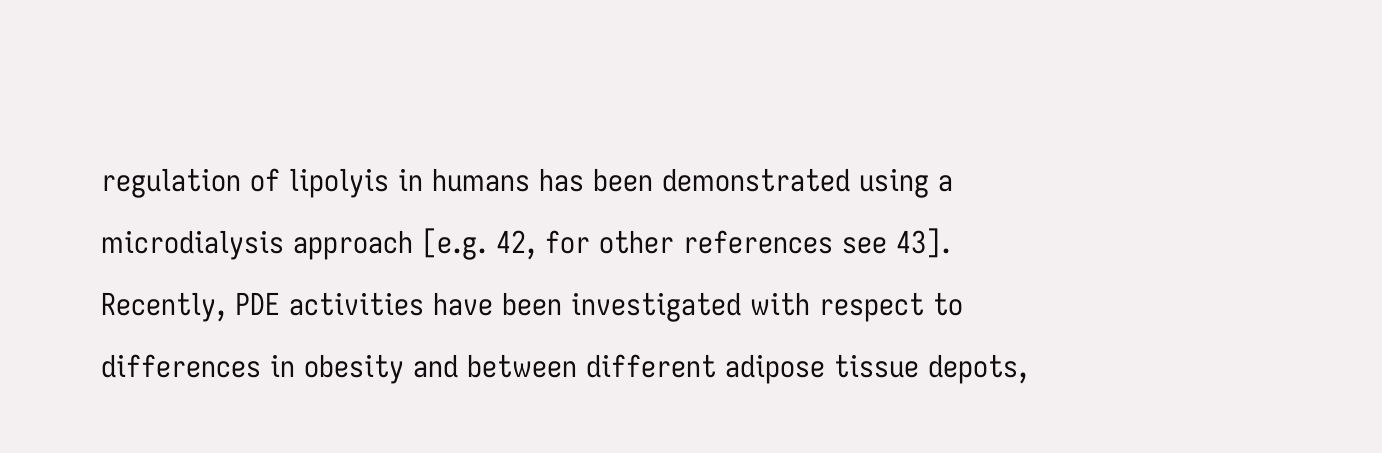regulation of lipolyis in humans has been demonstrated using a microdialysis approach [e.g. 42, for other references see 43]. Recently, PDE activities have been investigated with respect to differences in obesity and between different adipose tissue depots,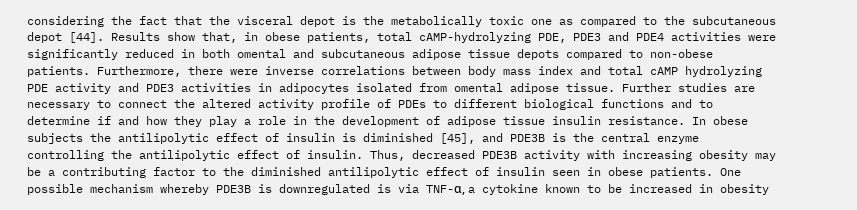considering the fact that the visceral depot is the metabolically toxic one as compared to the subcutaneous depot [44]. Results show that, in obese patients, total cAMP-hydrolyzing PDE, PDE3 and PDE4 activities were significantly reduced in both omental and subcutaneous adipose tissue depots compared to non-obese patients. Furthermore, there were inverse correlations between body mass index and total cAMP hydrolyzing PDE activity and PDE3 activities in adipocytes isolated from omental adipose tissue. Further studies are necessary to connect the altered activity profile of PDEs to different biological functions and to determine if and how they play a role in the development of adipose tissue insulin resistance. In obese subjects the antilipolytic effect of insulin is diminished [45], and PDE3B is the central enzyme controlling the antilipolytic effect of insulin. Thus, decreased PDE3B activity with increasing obesity may be a contributing factor to the diminished antilipolytic effect of insulin seen in obese patients. One possible mechanism whereby PDE3B is downregulated is via TNF-α, a cytokine known to be increased in obesity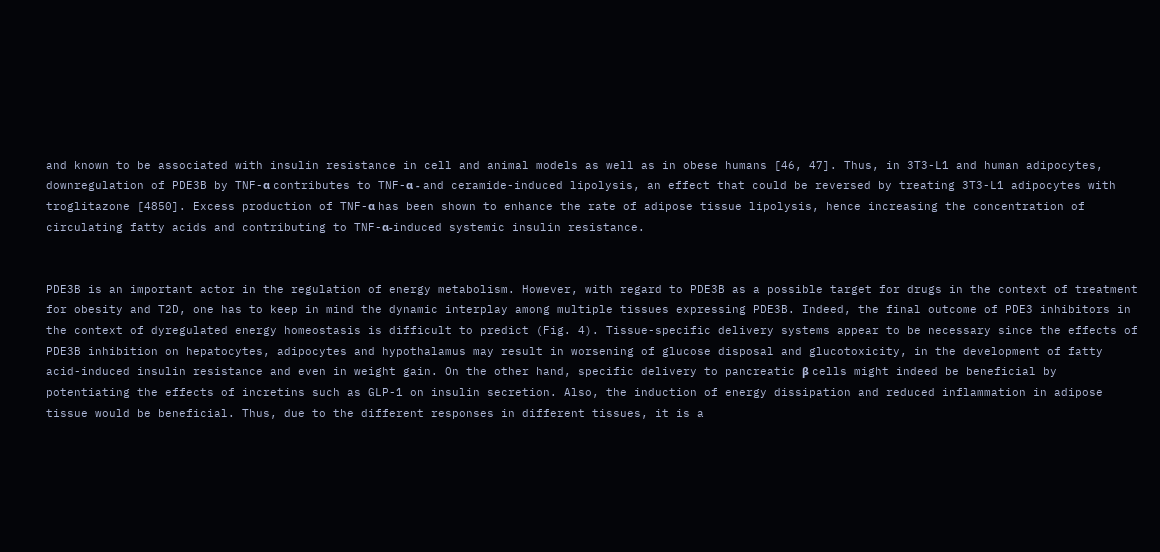and known to be associated with insulin resistance in cell and animal models as well as in obese humans [46, 47]. Thus, in 3T3-L1 and human adipocytes, downregulation of PDE3B by TNF-α contributes to TNF-α - and ceramide-induced lipolysis, an effect that could be reversed by treating 3T3-L1 adipocytes with troglitazone [4850]. Excess production of TNF-α has been shown to enhance the rate of adipose tissue lipolysis, hence increasing the concentration of circulating fatty acids and contributing to TNF-α-induced systemic insulin resistance.


PDE3B is an important actor in the regulation of energy metabolism. However, with regard to PDE3B as a possible target for drugs in the context of treatment for obesity and T2D, one has to keep in mind the dynamic interplay among multiple tissues expressing PDE3B. Indeed, the final outcome of PDE3 inhibitors in the context of dyregulated energy homeostasis is difficult to predict (Fig. 4). Tissue-specific delivery systems appear to be necessary since the effects of PDE3B inhibition on hepatocytes, adipocytes and hypothalamus may result in worsening of glucose disposal and glucotoxicity, in the development of fatty acid-induced insulin resistance and even in weight gain. On the other hand, specific delivery to pancreatic β cells might indeed be beneficial by potentiating the effects of incretins such as GLP-1 on insulin secretion. Also, the induction of energy dissipation and reduced inflammation in adipose tissue would be beneficial. Thus, due to the different responses in different tissues, it is a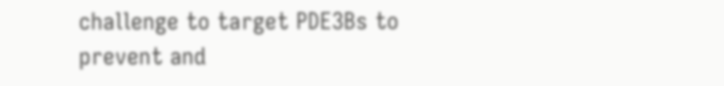challenge to target PDE3Bs to prevent and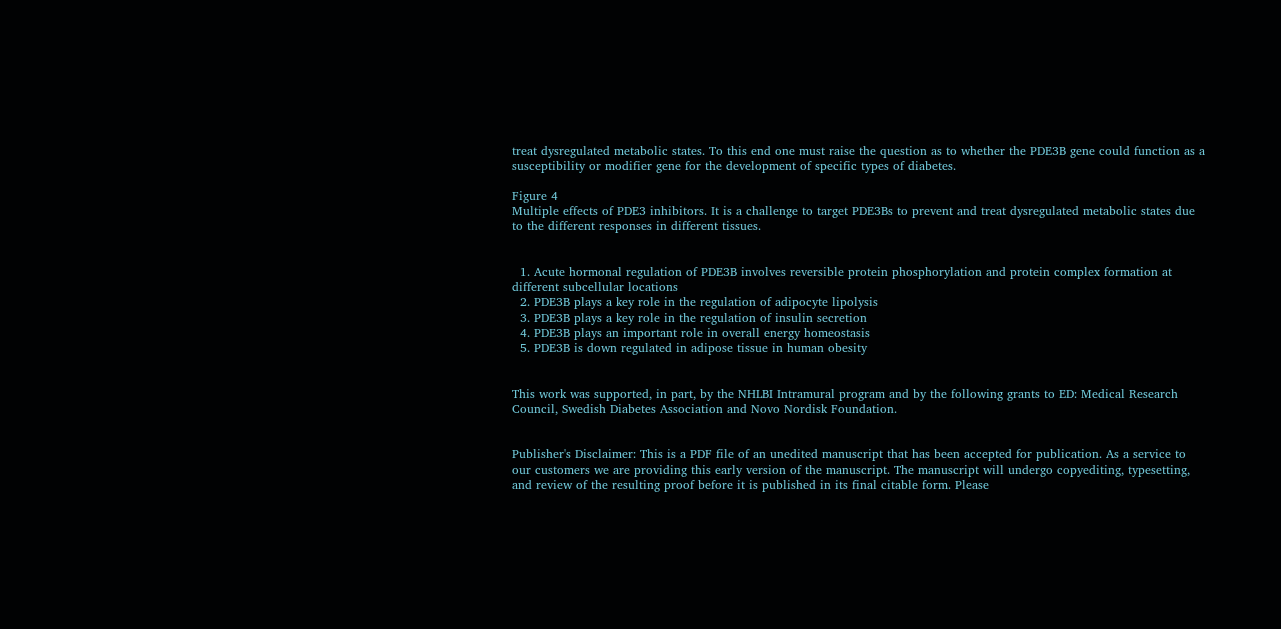treat dysregulated metabolic states. To this end one must raise the question as to whether the PDE3B gene could function as a susceptibility or modifier gene for the development of specific types of diabetes.

Figure 4
Multiple effects of PDE3 inhibitors. It is a challenge to target PDE3Bs to prevent and treat dysregulated metabolic states due to the different responses in different tissues.


  1. Acute hormonal regulation of PDE3B involves reversible protein phosphorylation and protein complex formation at different subcellular locations
  2. PDE3B plays a key role in the regulation of adipocyte lipolysis
  3. PDE3B plays a key role in the regulation of insulin secretion
  4. PDE3B plays an important role in overall energy homeostasis
  5. PDE3B is down regulated in adipose tissue in human obesity


This work was supported, in part, by the NHLBI Intramural program and by the following grants to ED: Medical Research Council, Swedish Diabetes Association and Novo Nordisk Foundation.


Publisher's Disclaimer: This is a PDF file of an unedited manuscript that has been accepted for publication. As a service to our customers we are providing this early version of the manuscript. The manuscript will undergo copyediting, typesetting, and review of the resulting proof before it is published in its final citable form. Please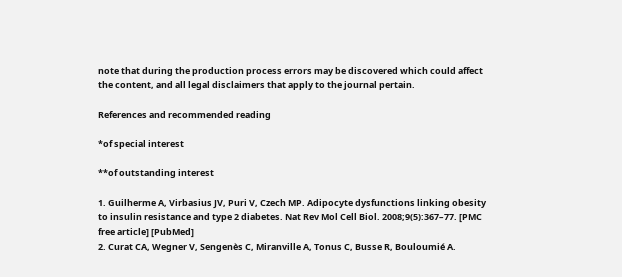note that during the production process errors may be discovered which could affect the content, and all legal disclaimers that apply to the journal pertain.

References and recommended reading

*of special interest

**of outstanding interest

1. Guilherme A, Virbasius JV, Puri V, Czech MP. Adipocyte dysfunctions linking obesity to insulin resistance and type 2 diabetes. Nat Rev Mol Cell Biol. 2008;9(5):367–77. [PMC free article] [PubMed]
2. Curat CA, Wegner V, Sengenès C, Miranville A, Tonus C, Busse R, Bouloumié A.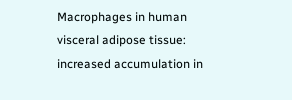Macrophages in human visceral adipose tissue: increased accumulation in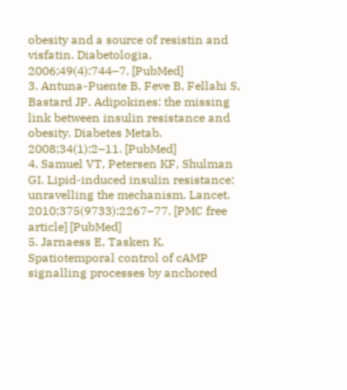obesity and a source of resistin and visfatin. Diabetologia. 2006;49(4):744–7. [PubMed]
3. Antuna-Puente B, Feve B, Fellahi S, Bastard JP. Adipokines: the missing link between insulin resistance and obesity. Diabetes Metab. 2008;34(1):2–11. [PubMed]
4. Samuel VT, Petersen KF, Shulman GI. Lipid-induced insulin resistance: unravelling the mechanism. Lancet. 2010;375(9733):2267–77. [PMC free article] [PubMed]
5. Jarnaess E, Tasken K. Spatiotemporal control of cAMP signalling processes by anchored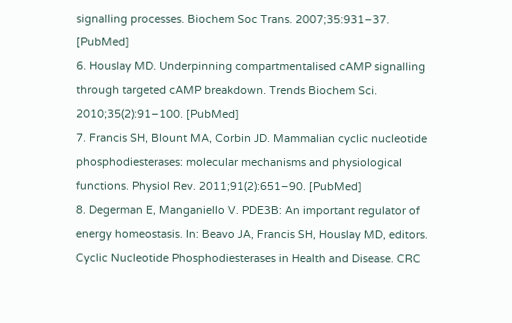signalling processes. Biochem Soc Trans. 2007;35:931–37. [PubMed]
6. Houslay MD. Underpinning compartmentalised cAMP signalling through targeted cAMP breakdown. Trends Biochem Sci. 2010;35(2):91–100. [PubMed]
7. Francis SH, Blount MA, Corbin JD. Mammalian cyclic nucleotide phosphodiesterases: molecular mechanisms and physiological functions. Physiol Rev. 2011;91(2):651–90. [PubMed]
8. Degerman E, Manganiello V. PDE3B: An important regulator of energy homeostasis. In: Beavo JA, Francis SH, Houslay MD, editors. Cyclic Nucleotide Phosphodiesterases in Health and Disease. CRC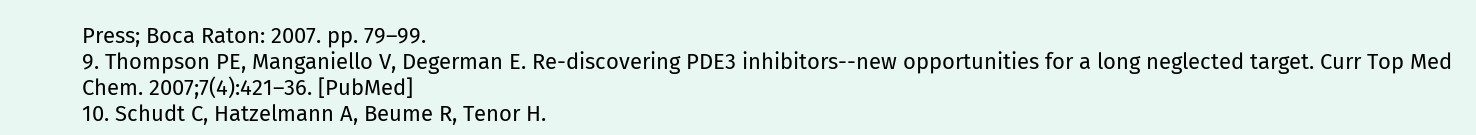Press; Boca Raton: 2007. pp. 79–99.
9. Thompson PE, Manganiello V, Degerman E. Re-discovering PDE3 inhibitors--new opportunities for a long neglected target. Curr Top Med Chem. 2007;7(4):421–36. [PubMed]
10. Schudt C, Hatzelmann A, Beume R, Tenor H.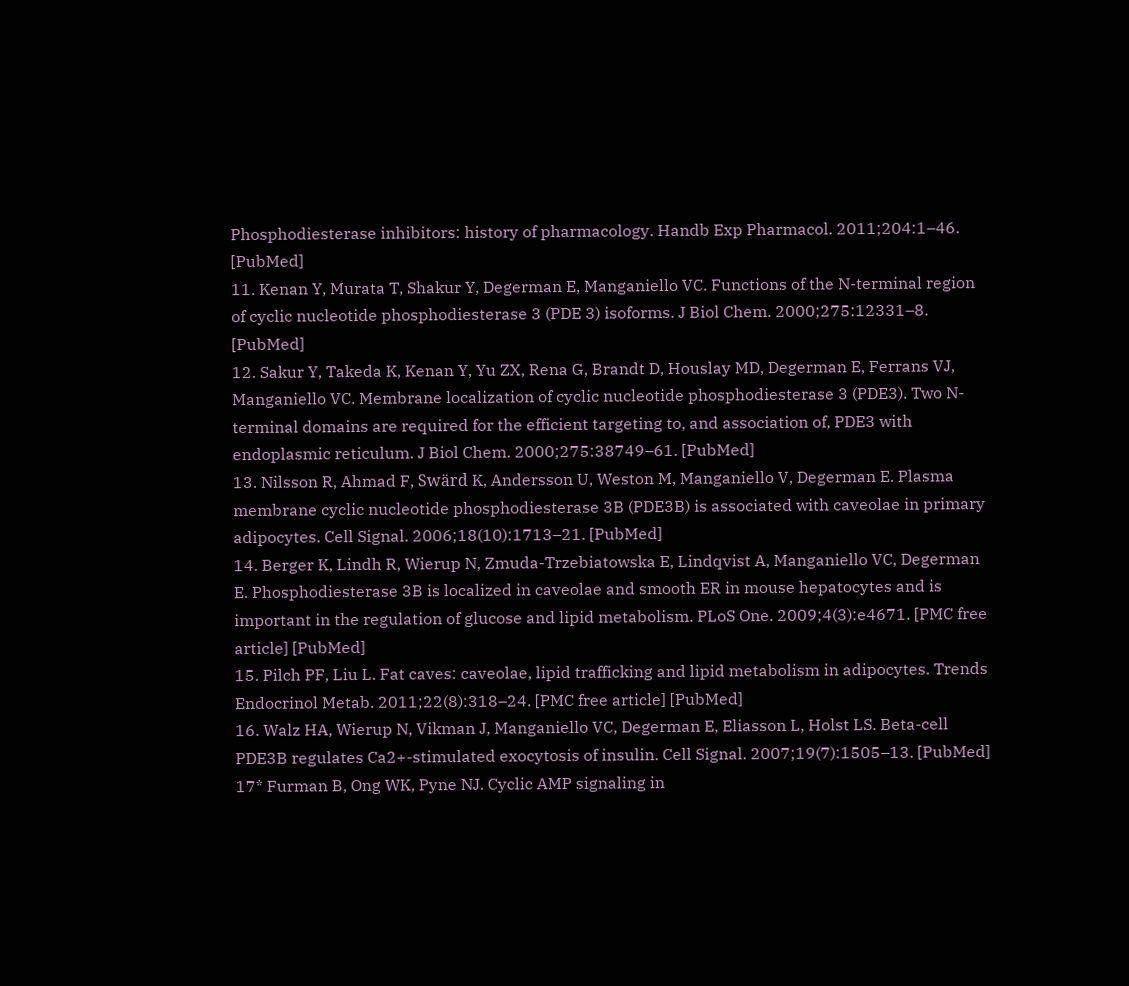Phosphodiesterase inhibitors: history of pharmacology. Handb Exp Pharmacol. 2011;204:1–46. [PubMed]
11. Kenan Y, Murata T, Shakur Y, Degerman E, Manganiello VC. Functions of the N-terminal region of cyclic nucleotide phosphodiesterase 3 (PDE 3) isoforms. J Biol Chem. 2000;275:12331–8. [PubMed]
12. Sakur Y, Takeda K, Kenan Y, Yu ZX, Rena G, Brandt D, Houslay MD, Degerman E, Ferrans VJ, Manganiello VC. Membrane localization of cyclic nucleotide phosphodiesterase 3 (PDE3). Two N-terminal domains are required for the efficient targeting to, and association of, PDE3 with endoplasmic reticulum. J Biol Chem. 2000;275:38749–61. [PubMed]
13. Nilsson R, Ahmad F, Swärd K, Andersson U, Weston M, Manganiello V, Degerman E. Plasma membrane cyclic nucleotide phosphodiesterase 3B (PDE3B) is associated with caveolae in primary adipocytes. Cell Signal. 2006;18(10):1713–21. [PubMed]
14. Berger K, Lindh R, Wierup N, Zmuda-Trzebiatowska E, Lindqvist A, Manganiello VC, Degerman E. Phosphodiesterase 3B is localized in caveolae and smooth ER in mouse hepatocytes and is important in the regulation of glucose and lipid metabolism. PLoS One. 2009;4(3):e4671. [PMC free article] [PubMed]
15. Pilch PF, Liu L. Fat caves: caveolae, lipid trafficking and lipid metabolism in adipocytes. Trends Endocrinol Metab. 2011;22(8):318–24. [PMC free article] [PubMed]
16. Walz HA, Wierup N, Vikman J, Manganiello VC, Degerman E, Eliasson L, Holst LS. Beta-cell PDE3B regulates Ca2+-stimulated exocytosis of insulin. Cell Signal. 2007;19(7):1505–13. [PubMed]
17* Furman B, Ong WK, Pyne NJ. Cyclic AMP signaling in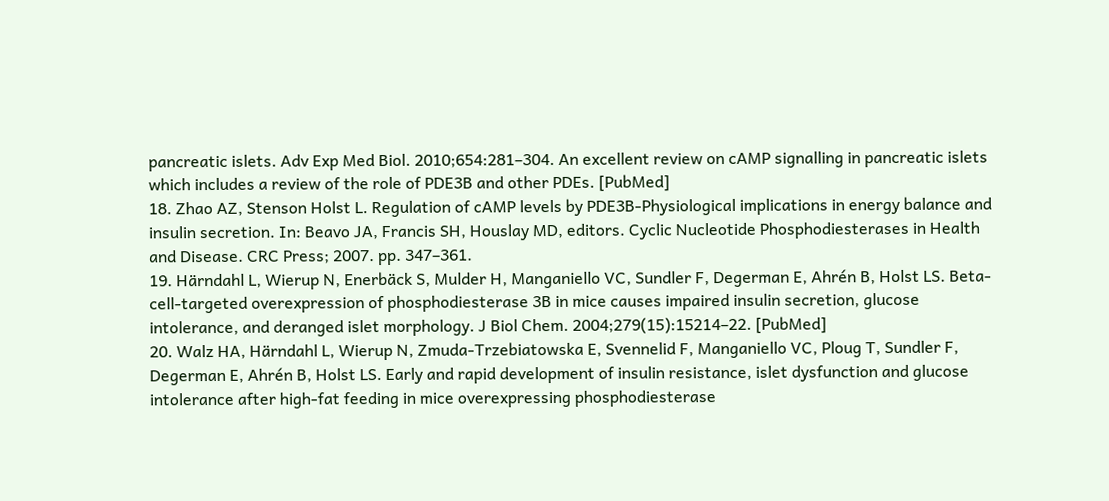pancreatic islets. Adv Exp Med Biol. 2010;654:281–304. An excellent review on cAMP signalling in pancreatic islets which includes a review of the role of PDE3B and other PDEs. [PubMed]
18. Zhao AZ, Stenson Holst L. Regulation of cAMP levels by PDE3B-Physiological implications in energy balance and insulin secretion. In: Beavo JA, Francis SH, Houslay MD, editors. Cyclic Nucleotide Phosphodiesterases in Health and Disease. CRC Press; 2007. pp. 347–361.
19. Härndahl L, Wierup N, Enerbäck S, Mulder H, Manganiello VC, Sundler F, Degerman E, Ahrén B, Holst LS. Beta-cell-targeted overexpression of phosphodiesterase 3B in mice causes impaired insulin secretion, glucose intolerance, and deranged islet morphology. J Biol Chem. 2004;279(15):15214–22. [PubMed]
20. Walz HA, Härndahl L, Wierup N, Zmuda-Trzebiatowska E, Svennelid F, Manganiello VC, Ploug T, Sundler F, Degerman E, Ahrén B, Holst LS. Early and rapid development of insulin resistance, islet dysfunction and glucose intolerance after high-fat feeding in mice overexpressing phosphodiesterase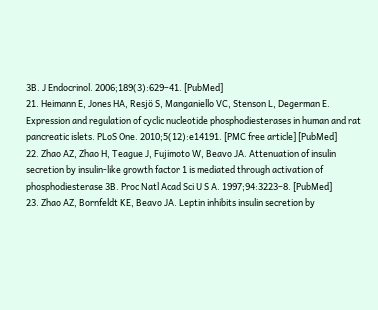3B. J Endocrinol. 2006;189(3):629–41. [PubMed]
21. Heimann E, Jones HA, Resjö S, Manganiello VC, Stenson L, Degerman E. Expression and regulation of cyclic nucleotide phosphodiesterases in human and rat pancreatic islets. PLoS One. 2010;5(12):e14191. [PMC free article] [PubMed]
22. Zhao AZ, Zhao H, Teague J, Fujimoto W, Beavo JA. Attenuation of insulin secretion by insulin-like growth factor 1 is mediated through activation of phosphodiesterase 3B. Proc Natl Acad Sci U S A. 1997;94:3223–8. [PubMed]
23. Zhao AZ, Bornfeldt KE, Beavo JA. Leptin inhibits insulin secretion by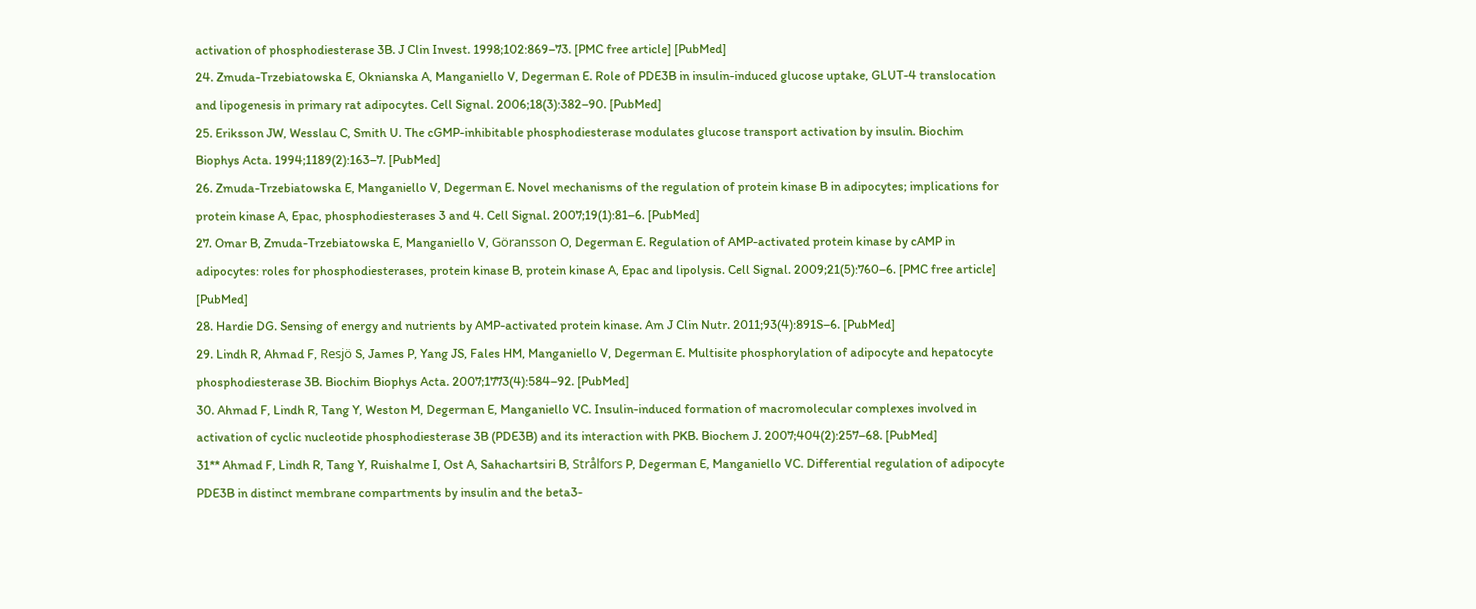activation of phosphodiesterase 3B. J Clin Invest. 1998;102:869–73. [PMC free article] [PubMed]
24. Zmuda-Trzebiatowska E, Oknianska A, Manganiello V, Degerman E. Role of PDE3B in insulin-induced glucose uptake, GLUT-4 translocation and lipogenesis in primary rat adipocytes. Cell Signal. 2006;18(3):382–90. [PubMed]
25. Eriksson JW, Wesslau C, Smith U. The cGMP-inhibitable phosphodiesterase modulates glucose transport activation by insulin. Biochim Biophys Acta. 1994;1189(2):163–7. [PubMed]
26. Zmuda-Trzebiatowska E, Manganiello V, Degerman E. Novel mechanisms of the regulation of protein kinase B in adipocytes; implications for protein kinase A, Epac, phosphodiesterases 3 and 4. Cell Signal. 2007;19(1):81–6. [PubMed]
27. Omar B, Zmuda-Trzebiatowska E, Manganiello V, Göransson O, Degerman E. Regulation of AMP-activated protein kinase by cAMP in adipocytes: roles for phosphodiesterases, protein kinase B, protein kinase A, Epac and lipolysis. Cell Signal. 2009;21(5):760–6. [PMC free article] [PubMed]
28. Hardie DG. Sensing of energy and nutrients by AMP-activated protein kinase. Am J Clin Nutr. 2011;93(4):891S–6. [PubMed]
29. Lindh R, Ahmad F, Resjö S, James P, Yang JS, Fales HM, Manganiello V, Degerman E. Multisite phosphorylation of adipocyte and hepatocyte phosphodiesterase 3B. Biochim Biophys Acta. 2007;1773(4):584–92. [PubMed]
30. Ahmad F, Lindh R, Tang Y, Weston M, Degerman E, Manganiello VC. Insulin-induced formation of macromolecular complexes involved in activation of cyclic nucleotide phosphodiesterase 3B (PDE3B) and its interaction with PKB. Biochem J. 2007;404(2):257–68. [PubMed]
31** Ahmad F, Lindh R, Tang Y, Ruishalme I, Ost A, Sahachartsiri B, Strålfors P, Degerman E, Manganiello VC. Differential regulation of adipocyte PDE3B in distinct membrane compartments by insulin and the beta3-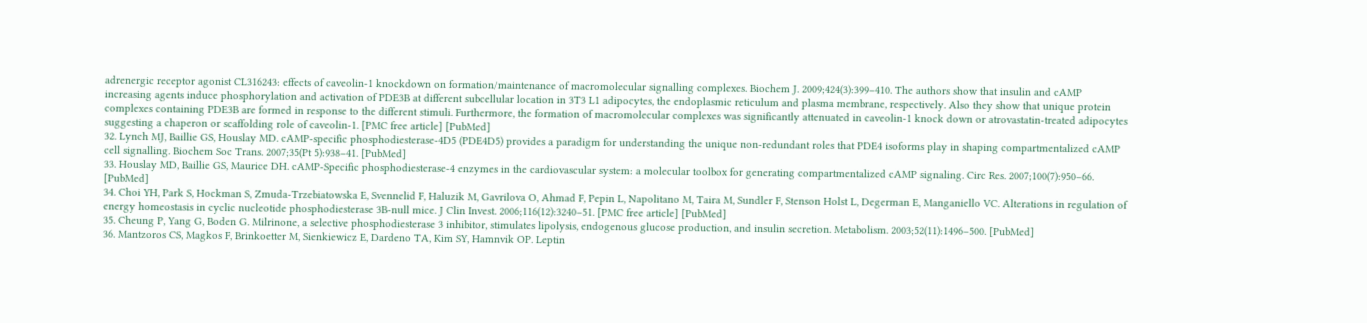adrenergic receptor agonist CL316243: effects of caveolin-1 knockdown on formation/maintenance of macromolecular signalling complexes. Biochem J. 2009;424(3):399–410. The authors show that insulin and cAMP increasing agents induce phosphorylation and activation of PDE3B at different subcellular location in 3T3 L1 adipocytes, the endoplasmic reticulum and plasma membrane, respectively. Also they show that unique protein complexes containing PDE3B are formed in response to the different stimuli. Furthermore, the formation of macromolecular complexes was significantly attenuated in caveolin-1 knock down or atrovastatin-treated adipocytes suggesting a chaperon or scaffolding role of caveolin-1. [PMC free article] [PubMed]
32. Lynch MJ, Baillie GS, Houslay MD. cAMP-specific phosphodiesterase-4D5 (PDE4D5) provides a paradigm for understanding the unique non-redundant roles that PDE4 isoforms play in shaping compartmentalized cAMP cell signalling. Biochem Soc Trans. 2007;35(Pt 5):938–41. [PubMed]
33. Houslay MD, Baillie GS, Maurice DH. cAMP-Specific phosphodiesterase-4 enzymes in the cardiovascular system: a molecular toolbox for generating compartmentalized cAMP signaling. Circ Res. 2007;100(7):950–66. [PubMed]
34. Choi YH, Park S, Hockman S, Zmuda-Trzebiatowska E, Svennelid F, Haluzik M, Gavrilova O, Ahmad F, Pepin L, Napolitano M, Taira M, Sundler F, Stenson Holst L, Degerman E, Manganiello VC. Alterations in regulation of energy homeostasis in cyclic nucleotide phosphodiesterase 3B-null mice. J Clin Invest. 2006;116(12):3240–51. [PMC free article] [PubMed]
35. Cheung P, Yang G, Boden G. Milrinone, a selective phosphodiesterase 3 inhibitor, stimulates lipolysis, endogenous glucose production, and insulin secretion. Metabolism. 2003;52(11):1496–500. [PubMed]
36. Mantzoros CS, Magkos F, Brinkoetter M, Sienkiewicz E, Dardeno TA, Kim SY, Hamnvik OP. Leptin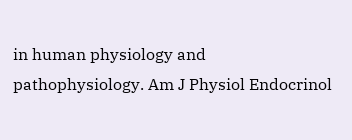in human physiology and pathophysiology. Am J Physiol Endocrinol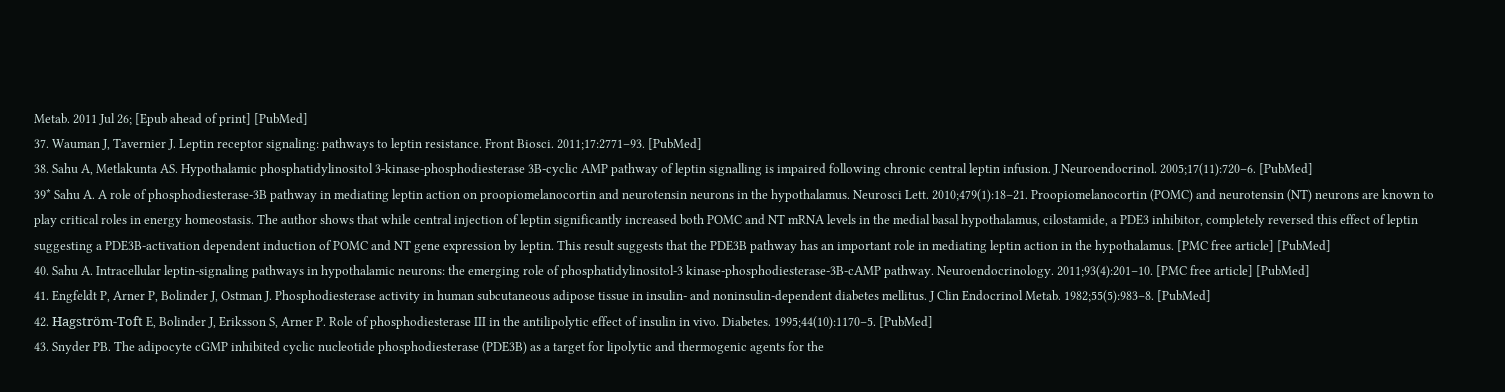Metab. 2011 Jul 26; [Epub ahead of print] [PubMed]
37. Wauman J, Tavernier J. Leptin receptor signaling: pathways to leptin resistance. Front Biosci. 2011;17:2771–93. [PubMed]
38. Sahu A, Metlakunta AS. Hypothalamic phosphatidylinositol 3-kinase-phosphodiesterase 3B-cyclic AMP pathway of leptin signalling is impaired following chronic central leptin infusion. J Neuroendocrinol. 2005;17(11):720–6. [PubMed]
39* Sahu A. A role of phosphodiesterase-3B pathway in mediating leptin action on proopiomelanocortin and neurotensin neurons in the hypothalamus. Neurosci Lett. 2010;479(1):18–21. Proopiomelanocortin (POMC) and neurotensin (NT) neurons are known to play critical roles in energy homeostasis. The author shows that while central injection of leptin significantly increased both POMC and NT mRNA levels in the medial basal hypothalamus, cilostamide, a PDE3 inhibitor, completely reversed this effect of leptin suggesting a PDE3B-activation dependent induction of POMC and NT gene expression by leptin. This result suggests that the PDE3B pathway has an important role in mediating leptin action in the hypothalamus. [PMC free article] [PubMed]
40. Sahu A. Intracellular leptin-signaling pathways in hypothalamic neurons: the emerging role of phosphatidylinositol-3 kinase-phosphodiesterase-3B-cAMP pathway. Neuroendocrinology. 2011;93(4):201–10. [PMC free article] [PubMed]
41. Engfeldt P, Arner P, Bolinder J, Ostman J. Phosphodiesterase activity in human subcutaneous adipose tissue in insulin- and noninsulin-dependent diabetes mellitus. J Clin Endocrinol Metab. 1982;55(5):983–8. [PubMed]
42. Hagström-Toft E, Bolinder J, Eriksson S, Arner P. Role of phosphodiesterase III in the antilipolytic effect of insulin in vivo. Diabetes. 1995;44(10):1170–5. [PubMed]
43. Snyder PB. The adipocyte cGMP inhibited cyclic nucleotide phosphodiesterase (PDE3B) as a target for lipolytic and thermogenic agents for the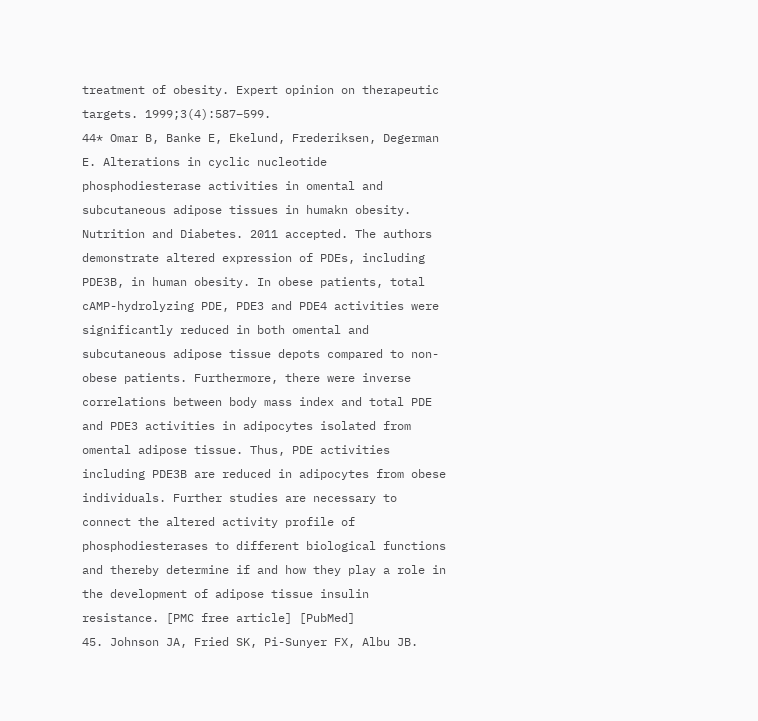treatment of obesity. Expert opinion on therapeutic targets. 1999;3(4):587–599.
44* Omar B, Banke E, Ekelund, Frederiksen, Degerman E. Alterations in cyclic nucleotide phosphodiesterase activities in omental and subcutaneous adipose tissues in humakn obesity. Nutrition and Diabetes. 2011 accepted. The authors demonstrate altered expression of PDEs, including PDE3B, in human obesity. In obese patients, total cAMP-hydrolyzing PDE, PDE3 and PDE4 activities were significantly reduced in both omental and subcutaneous adipose tissue depots compared to non-obese patients. Furthermore, there were inverse correlations between body mass index and total PDE and PDE3 activities in adipocytes isolated from omental adipose tissue. Thus, PDE activities including PDE3B are reduced in adipocytes from obese individuals. Further studies are necessary to connect the altered activity profile of phosphodiesterases to different biological functions and thereby determine if and how they play a role in the development of adipose tissue insulin resistance. [PMC free article] [PubMed]
45. Johnson JA, Fried SK, Pi-Sunyer FX, Albu JB.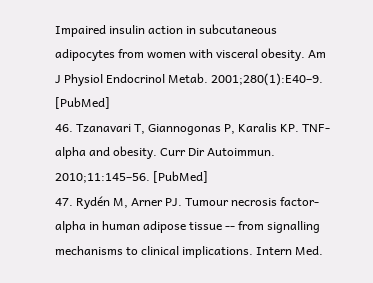Impaired insulin action in subcutaneous adipocytes from women with visceral obesity. Am J Physiol Endocrinol Metab. 2001;280(1):E40–9. [PubMed]
46. Tzanavari T, Giannogonas P, Karalis KP. TNF-alpha and obesity. Curr Dir Autoimmun. 2010;11:145–56. [PubMed]
47. Rydén M, Arner PJ. Tumour necrosis factor-alpha in human adipose tissue -- from signalling mechanisms to clinical implications. Intern Med.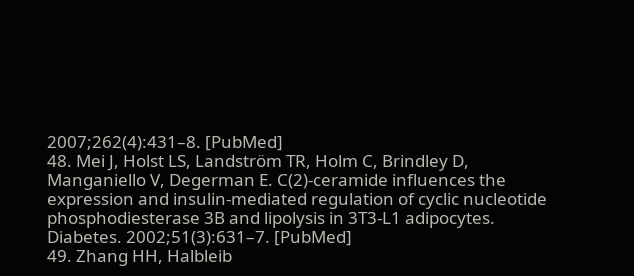2007;262(4):431–8. [PubMed]
48. Mei J, Holst LS, Landström TR, Holm C, Brindley D, Manganiello V, Degerman E. C(2)-ceramide influences the expression and insulin-mediated regulation of cyclic nucleotide phosphodiesterase 3B and lipolysis in 3T3-L1 adipocytes. Diabetes. 2002;51(3):631–7. [PubMed]
49. Zhang HH, Halbleib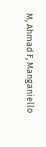M, Ahmad F, Manganiello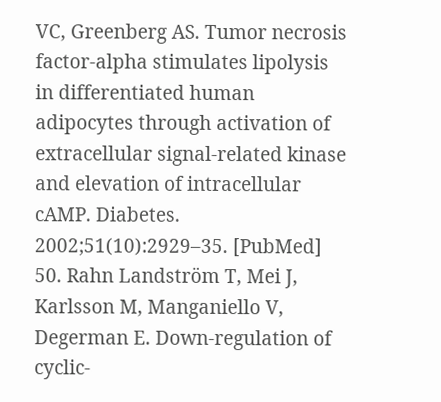VC, Greenberg AS. Tumor necrosis factor-alpha stimulates lipolysis in differentiated human adipocytes through activation of extracellular signal-related kinase and elevation of intracellular cAMP. Diabetes. 2002;51(10):2929–35. [PubMed]
50. Rahn Landström T, Mei J, Karlsson M, Manganiello V, Degerman E. Down-regulation of cyclic-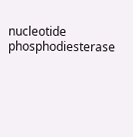nucleotide phosphodiesterase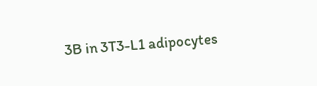3B in 3T3-L1 adipocytes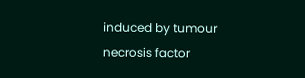induced by tumour necrosis factor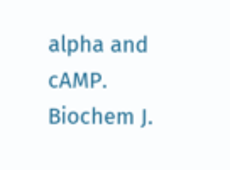alpha and cAMP. Biochem J.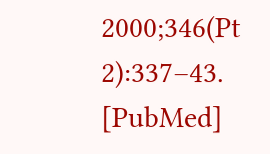2000;346(Pt 2):337–43. [PubMed]